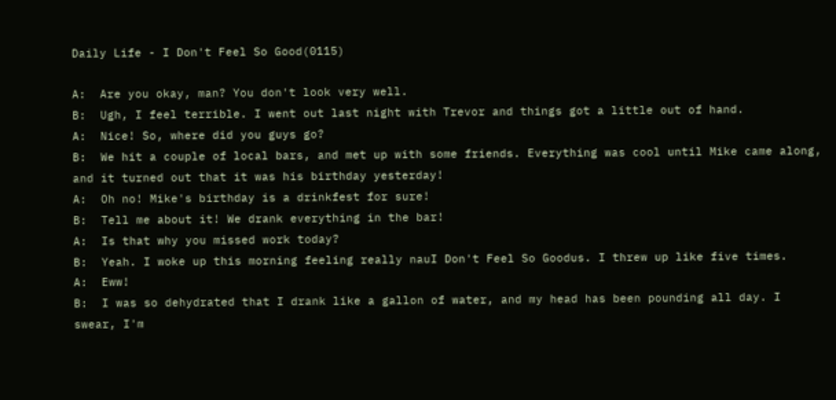Daily Life - I Don't Feel So Good(0115)

A:  Are you okay, man? You don't look very well.
B:  Ugh, I feel terrible. I went out last night with Trevor and things got a little out of hand.
A:  Nice! So, where did you guys go?
B:  We hit a couple of local bars, and met up with some friends. Everything was cool until Mike came along, and it turned out that it was his birthday yesterday!
A:  Oh no! Mike's birthday is a drinkfest for sure!
B:  Tell me about it! We drank everything in the bar!
A:  Is that why you missed work today?
B:  Yeah. I woke up this morning feeling really nauI Don't Feel So Goodus. I threw up like five times.
A:  Eww!
B:  I was so dehydrated that I drank like a gallon of water, and my head has been pounding all day. I swear, I'm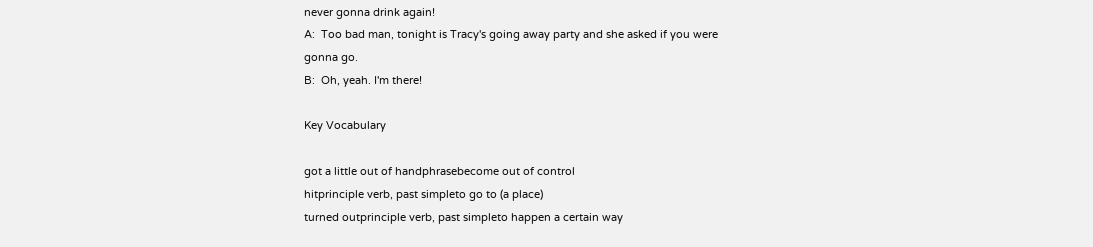never gonna drink again!
A:  Too bad man, tonight is Tracy's going away party and she asked if you were gonna go.
B:  Oh, yeah. I'm there!

Key Vocabulary

got a little out of handphrasebecome out of control
hitprinciple verb, past simpleto go to (a place)
turned outprinciple verb, past simpleto happen a certain way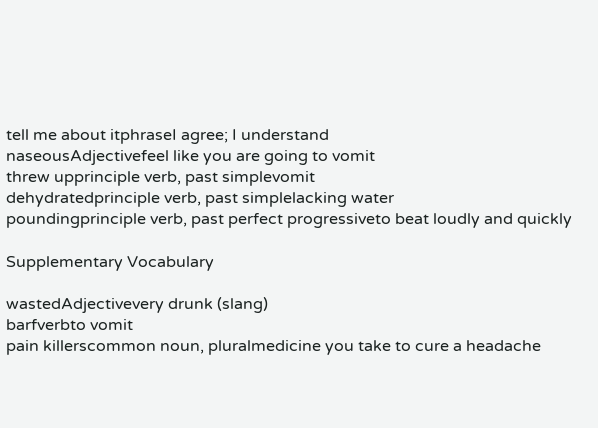tell me about itphraseI agree; I understand
naseousAdjectivefeel like you are going to vomit
threw upprinciple verb, past simplevomit
dehydratedprinciple verb, past simplelacking water
poundingprinciple verb, past perfect progressiveto beat loudly and quickly

Supplementary Vocabulary

wastedAdjectivevery drunk (slang)
barfverbto vomit
pain killerscommon noun, pluralmedicine you take to cure a headache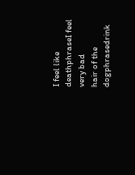I feel like deathphraseI feel very bad
hair of the dogphrasedrink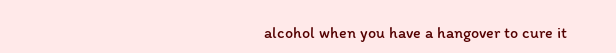alcohol when you have a hangover to cure it